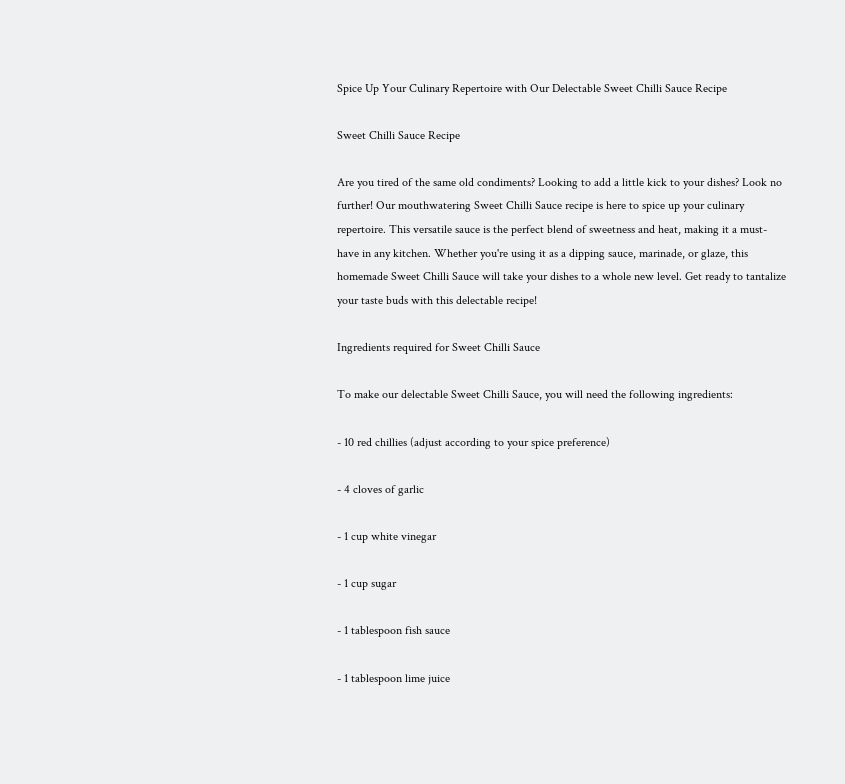Spice Up Your Culinary Repertoire with Our Delectable Sweet Chilli Sauce Recipe

Sweet Chilli Sauce Recipe

Are you tired of the same old condiments? Looking to add a little kick to your dishes? Look no further! Our mouthwatering Sweet Chilli Sauce recipe is here to spice up your culinary repertoire. This versatile sauce is the perfect blend of sweetness and heat, making it a must-have in any kitchen. Whether you're using it as a dipping sauce, marinade, or glaze, this homemade Sweet Chilli Sauce will take your dishes to a whole new level. Get ready to tantalize your taste buds with this delectable recipe!

Ingredients required for Sweet Chilli Sauce

To make our delectable Sweet Chilli Sauce, you will need the following ingredients:

- 10 red chillies (adjust according to your spice preference)

- 4 cloves of garlic

- 1 cup white vinegar

- 1 cup sugar

- 1 tablespoon fish sauce

- 1 tablespoon lime juice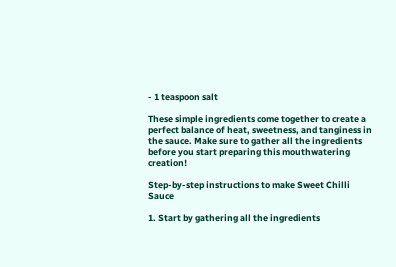- 1 teaspoon salt

These simple ingredients come together to create a perfect balance of heat, sweetness, and tanginess in the sauce. Make sure to gather all the ingredients before you start preparing this mouthwatering creation!

Step-by-step instructions to make Sweet Chilli Sauce

1. Start by gathering all the ingredients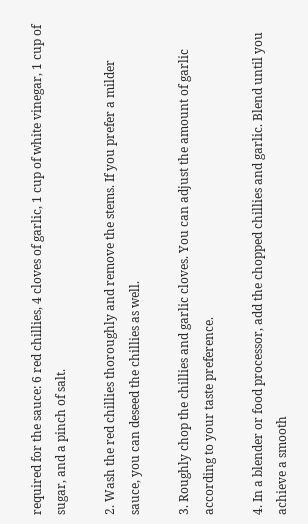required for the sauce: 6 red chillies, 4 cloves of garlic, 1 cup of white vinegar, 1 cup of sugar, and a pinch of salt.

2. Wash the red chillies thoroughly and remove the stems. If you prefer a milder sauce, you can deseed the chillies as well.

3. Roughly chop the chillies and garlic cloves. You can adjust the amount of garlic according to your taste preference.

4. In a blender or food processor, add the chopped chillies and garlic. Blend until you achieve a smooth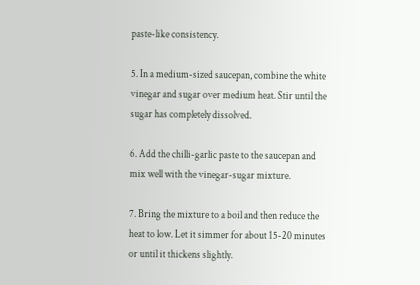paste-like consistency.

5. In a medium-sized saucepan, combine the white vinegar and sugar over medium heat. Stir until the sugar has completely dissolved.

6. Add the chilli-garlic paste to the saucepan and mix well with the vinegar-sugar mixture.

7. Bring the mixture to a boil and then reduce the heat to low. Let it simmer for about 15-20 minutes or until it thickens slightly.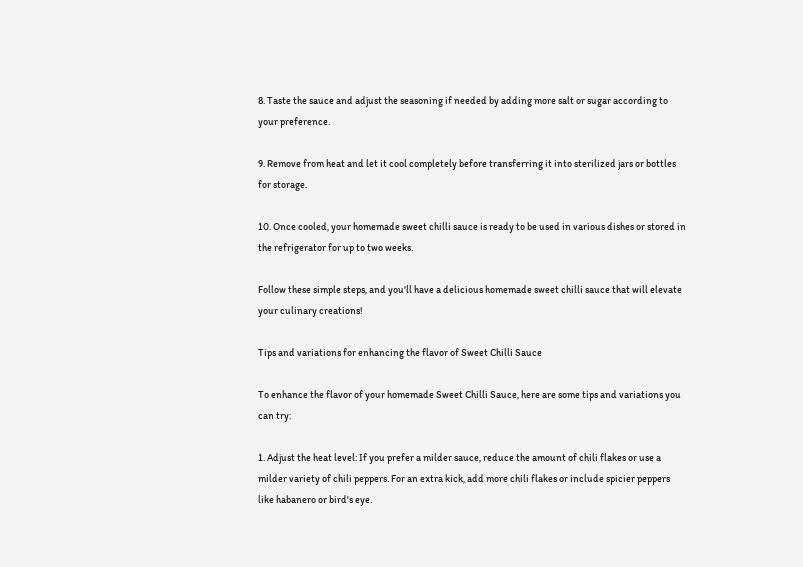8. Taste the sauce and adjust the seasoning if needed by adding more salt or sugar according to your preference.

9. Remove from heat and let it cool completely before transferring it into sterilized jars or bottles for storage.

10. Once cooled, your homemade sweet chilli sauce is ready to be used in various dishes or stored in the refrigerator for up to two weeks.

Follow these simple steps, and you'll have a delicious homemade sweet chilli sauce that will elevate your culinary creations!

Tips and variations for enhancing the flavor of Sweet Chilli Sauce

To enhance the flavor of your homemade Sweet Chilli Sauce, here are some tips and variations you can try:

1. Adjust the heat level: If you prefer a milder sauce, reduce the amount of chili flakes or use a milder variety of chili peppers. For an extra kick, add more chili flakes or include spicier peppers like habanero or bird's eye.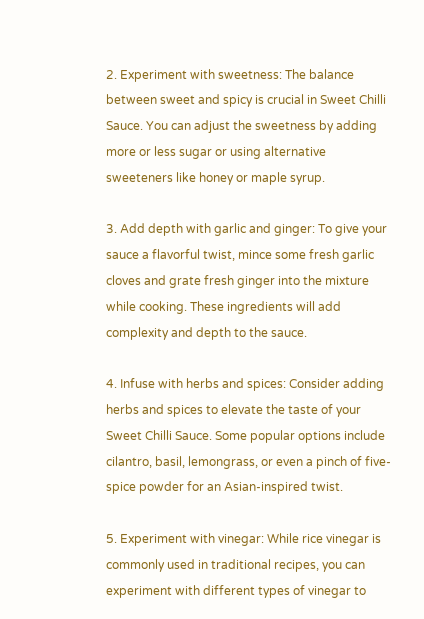2. Experiment with sweetness: The balance between sweet and spicy is crucial in Sweet Chilli Sauce. You can adjust the sweetness by adding more or less sugar or using alternative sweeteners like honey or maple syrup.

3. Add depth with garlic and ginger: To give your sauce a flavorful twist, mince some fresh garlic cloves and grate fresh ginger into the mixture while cooking. These ingredients will add complexity and depth to the sauce.

4. Infuse with herbs and spices: Consider adding herbs and spices to elevate the taste of your Sweet Chilli Sauce. Some popular options include cilantro, basil, lemongrass, or even a pinch of five-spice powder for an Asian-inspired twist.

5. Experiment with vinegar: While rice vinegar is commonly used in traditional recipes, you can experiment with different types of vinegar to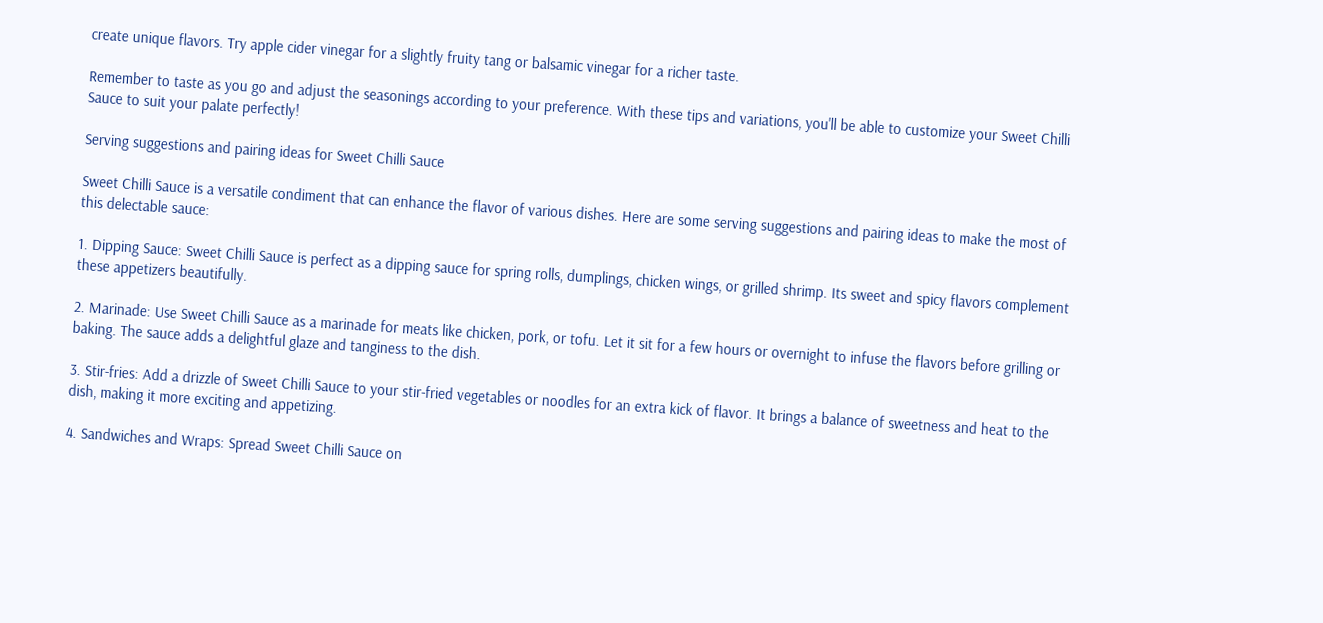create unique flavors. Try apple cider vinegar for a slightly fruity tang or balsamic vinegar for a richer taste.

Remember to taste as you go and adjust the seasonings according to your preference. With these tips and variations, you'll be able to customize your Sweet Chilli Sauce to suit your palate perfectly!

Serving suggestions and pairing ideas for Sweet Chilli Sauce

Sweet Chilli Sauce is a versatile condiment that can enhance the flavor of various dishes. Here are some serving suggestions and pairing ideas to make the most of this delectable sauce:

1. Dipping Sauce: Sweet Chilli Sauce is perfect as a dipping sauce for spring rolls, dumplings, chicken wings, or grilled shrimp. Its sweet and spicy flavors complement these appetizers beautifully.

2. Marinade: Use Sweet Chilli Sauce as a marinade for meats like chicken, pork, or tofu. Let it sit for a few hours or overnight to infuse the flavors before grilling or baking. The sauce adds a delightful glaze and tanginess to the dish.

3. Stir-fries: Add a drizzle of Sweet Chilli Sauce to your stir-fried vegetables or noodles for an extra kick of flavor. It brings a balance of sweetness and heat to the dish, making it more exciting and appetizing.

4. Sandwiches and Wraps: Spread Sweet Chilli Sauce on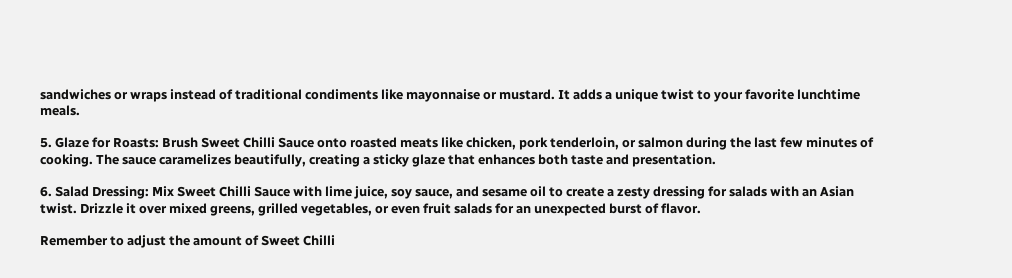sandwiches or wraps instead of traditional condiments like mayonnaise or mustard. It adds a unique twist to your favorite lunchtime meals.

5. Glaze for Roasts: Brush Sweet Chilli Sauce onto roasted meats like chicken, pork tenderloin, or salmon during the last few minutes of cooking. The sauce caramelizes beautifully, creating a sticky glaze that enhances both taste and presentation.

6. Salad Dressing: Mix Sweet Chilli Sauce with lime juice, soy sauce, and sesame oil to create a zesty dressing for salads with an Asian twist. Drizzle it over mixed greens, grilled vegetables, or even fruit salads for an unexpected burst of flavor.

Remember to adjust the amount of Sweet Chilli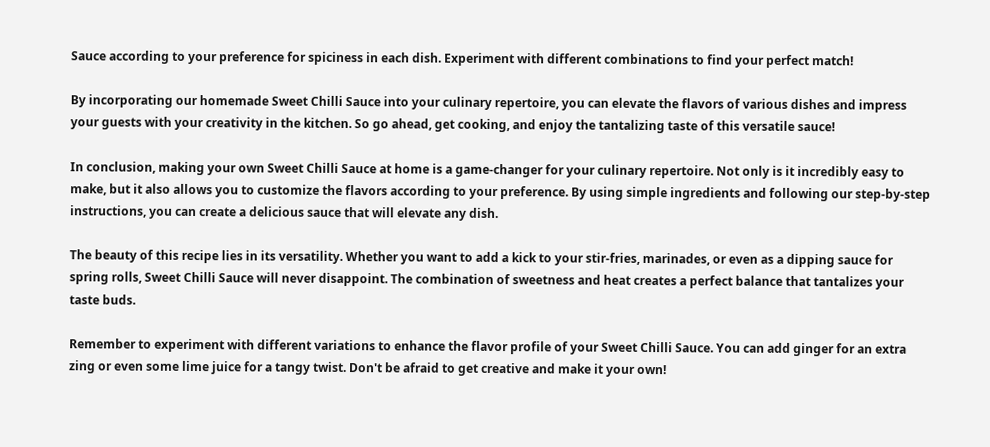Sauce according to your preference for spiciness in each dish. Experiment with different combinations to find your perfect match!

By incorporating our homemade Sweet Chilli Sauce into your culinary repertoire, you can elevate the flavors of various dishes and impress your guests with your creativity in the kitchen. So go ahead, get cooking, and enjoy the tantalizing taste of this versatile sauce!

In conclusion, making your own Sweet Chilli Sauce at home is a game-changer for your culinary repertoire. Not only is it incredibly easy to make, but it also allows you to customize the flavors according to your preference. By using simple ingredients and following our step-by-step instructions, you can create a delicious sauce that will elevate any dish.

The beauty of this recipe lies in its versatility. Whether you want to add a kick to your stir-fries, marinades, or even as a dipping sauce for spring rolls, Sweet Chilli Sauce will never disappoint. The combination of sweetness and heat creates a perfect balance that tantalizes your taste buds.

Remember to experiment with different variations to enhance the flavor profile of your Sweet Chilli Sauce. You can add ginger for an extra zing or even some lime juice for a tangy twist. Don't be afraid to get creative and make it your own!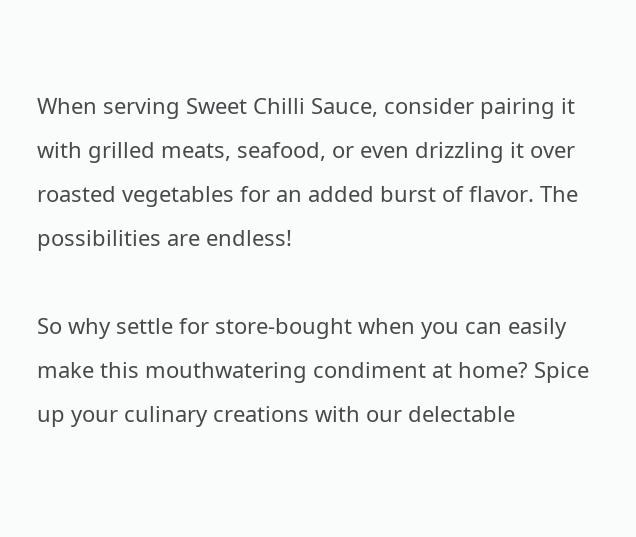When serving Sweet Chilli Sauce, consider pairing it with grilled meats, seafood, or even drizzling it over roasted vegetables for an added burst of flavor. The possibilities are endless!

So why settle for store-bought when you can easily make this mouthwatering condiment at home? Spice up your culinary creations with our delectable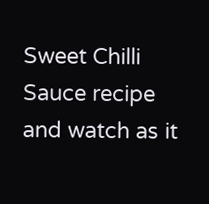Sweet Chilli Sauce recipe and watch as it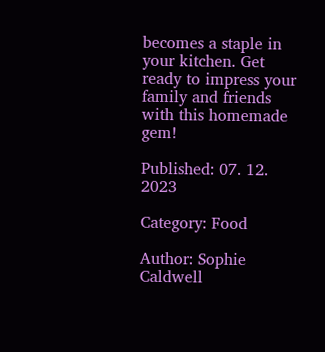becomes a staple in your kitchen. Get ready to impress your family and friends with this homemade gem!

Published: 07. 12. 2023

Category: Food

Author: Sophie Caldwell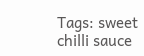Tags: sweet chilli sauce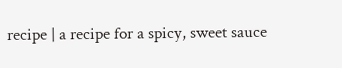recipe | a recipe for a spicy, sweet sauce